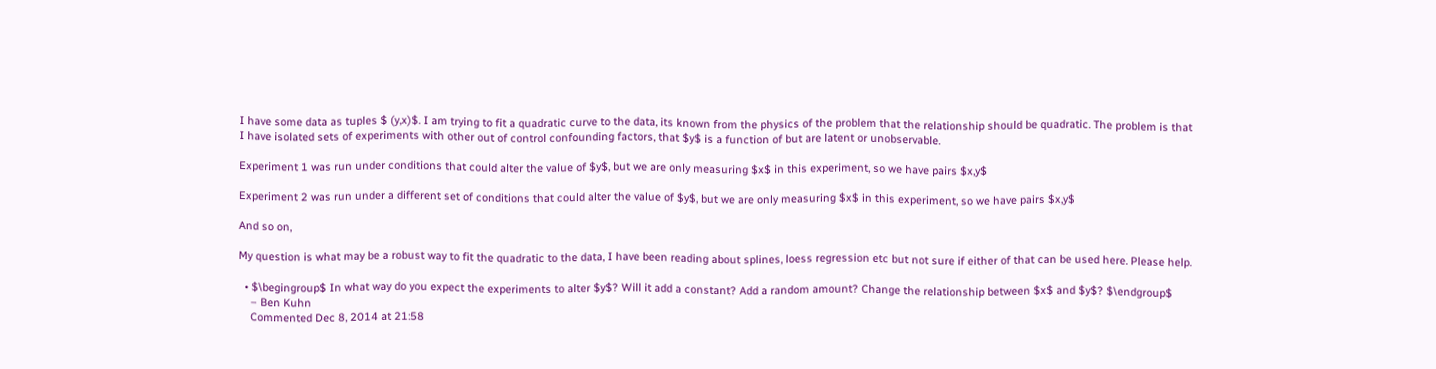I have some data as tuples $ (y,x)$. I am trying to fit a quadratic curve to the data, its known from the physics of the problem that the relationship should be quadratic. The problem is that I have isolated sets of experiments with other out of control confounding factors, that $y$ is a function of but are latent or unobservable.

Experiment 1 was run under conditions that could alter the value of $y$, but we are only measuring $x$ in this experiment, so we have pairs $x,y$

Experiment 2 was run under a different set of conditions that could alter the value of $y$, but we are only measuring $x$ in this experiment, so we have pairs $x,y$

And so on,

My question is what may be a robust way to fit the quadratic to the data, I have been reading about splines, loess regression etc but not sure if either of that can be used here. Please help.

  • $\begingroup$ In what way do you expect the experiments to alter $y$? Will it add a constant? Add a random amount? Change the relationship between $x$ and $y$? $\endgroup$
    – Ben Kuhn
    Commented Dec 8, 2014 at 21:58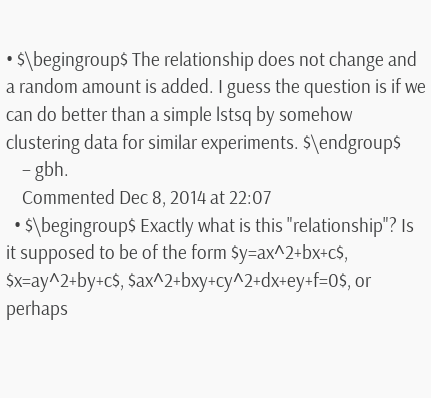• $\begingroup$ The relationship does not change and a random amount is added. I guess the question is if we can do better than a simple lstsq by somehow clustering data for similar experiments. $\endgroup$
    – gbh.
    Commented Dec 8, 2014 at 22:07
  • $\begingroup$ Exactly what is this "relationship"? Is it supposed to be of the form $y=ax^2+bx+c$, $x=ay^2+by+c$, $ax^2+bxy+cy^2+dx+ey+f=0$, or perhaps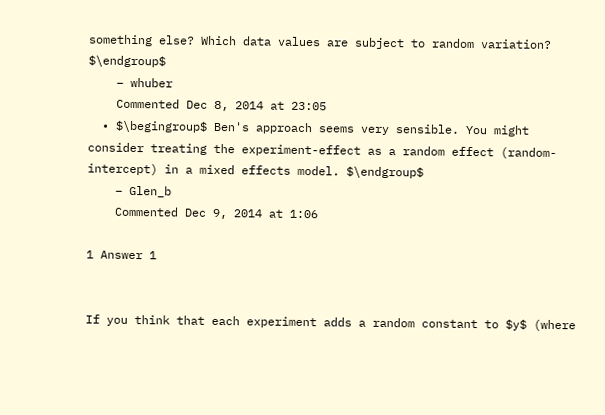something else? Which data values are subject to random variation? $\endgroup$
    – whuber
    Commented Dec 8, 2014 at 23:05
  • $\begingroup$ Ben's approach seems very sensible. You might consider treating the experiment-effect as a random effect (random-intercept) in a mixed effects model. $\endgroup$
    – Glen_b
    Commented Dec 9, 2014 at 1:06

1 Answer 1


If you think that each experiment adds a random constant to $y$ (where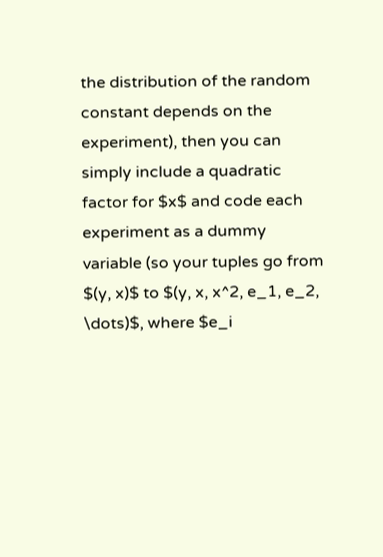the distribution of the random constant depends on the experiment), then you can simply include a quadratic factor for $x$ and code each experiment as a dummy variable (so your tuples go from $(y, x)$ to $(y, x, x^2, e_1, e_2, \dots)$, where $e_i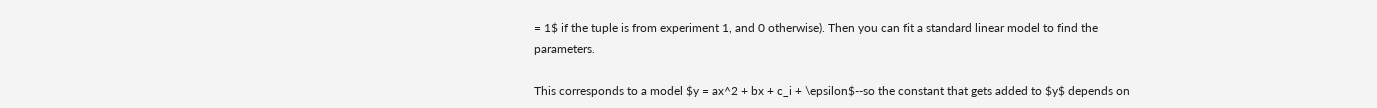= 1$ if the tuple is from experiment 1, and 0 otherwise). Then you can fit a standard linear model to find the parameters.

This corresponds to a model $y = ax^2 + bx + c_i + \epsilon$--so the constant that gets added to $y$ depends on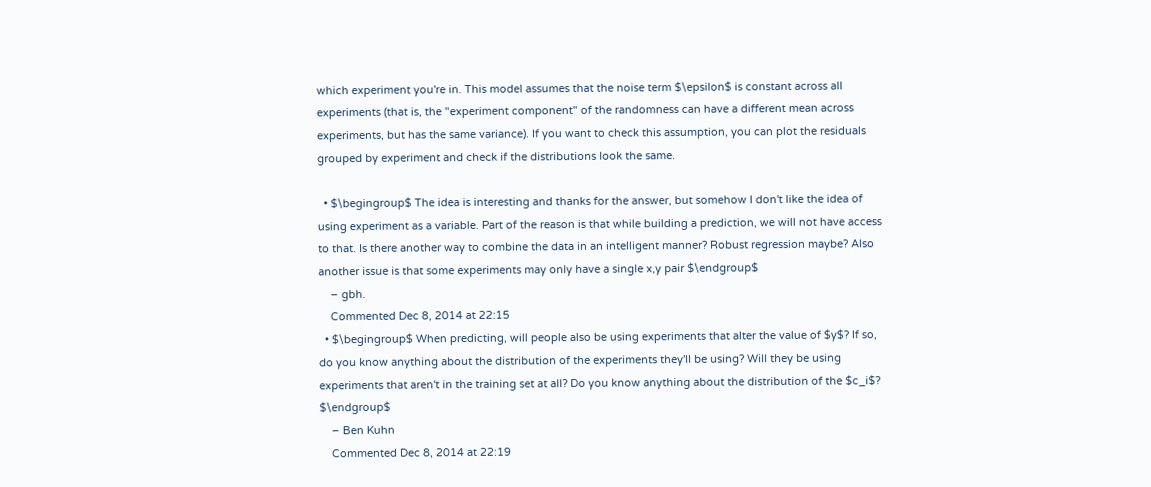which experiment you're in. This model assumes that the noise term $\epsilon$ is constant across all experiments (that is, the "experiment component" of the randomness can have a different mean across experiments, but has the same variance). If you want to check this assumption, you can plot the residuals grouped by experiment and check if the distributions look the same.

  • $\begingroup$ The idea is interesting and thanks for the answer, but somehow I don't like the idea of using experiment as a variable. Part of the reason is that while building a prediction, we will not have access to that. Is there another way to combine the data in an intelligent manner? Robust regression maybe? Also another issue is that some experiments may only have a single x,y pair $\endgroup$
    – gbh.
    Commented Dec 8, 2014 at 22:15
  • $\begingroup$ When predicting, will people also be using experiments that alter the value of $y$? If so, do you know anything about the distribution of the experiments they'll be using? Will they be using experiments that aren't in the training set at all? Do you know anything about the distribution of the $c_i$? $\endgroup$
    – Ben Kuhn
    Commented Dec 8, 2014 at 22:19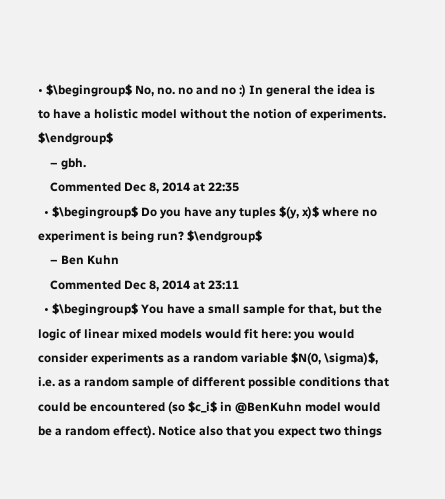• $\begingroup$ No, no. no and no :) In general the idea is to have a holistic model without the notion of experiments. $\endgroup$
    – gbh.
    Commented Dec 8, 2014 at 22:35
  • $\begingroup$ Do you have any tuples $(y, x)$ where no experiment is being run? $\endgroup$
    – Ben Kuhn
    Commented Dec 8, 2014 at 23:11
  • $\begingroup$ You have a small sample for that, but the logic of linear mixed models would fit here: you would consider experiments as a random variable $N(0, \sigma)$, i.e. as a random sample of different possible conditions that could be encountered (so $c_i$ in @BenKuhn model would be a random effect). Notice also that you expect two things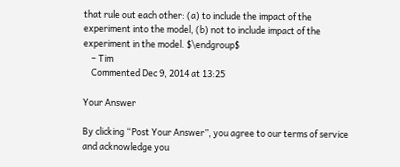that rule out each other: (a) to include the impact of the experiment into the model, (b) not to include impact of the experiment in the model. $\endgroup$
    – Tim
    Commented Dec 9, 2014 at 13:25

Your Answer

By clicking “Post Your Answer”, you agree to our terms of service and acknowledge you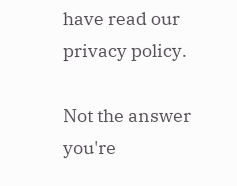have read our privacy policy.

Not the answer you're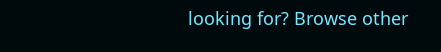looking for? Browse other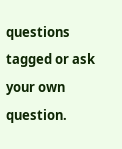questions tagged or ask your own question.